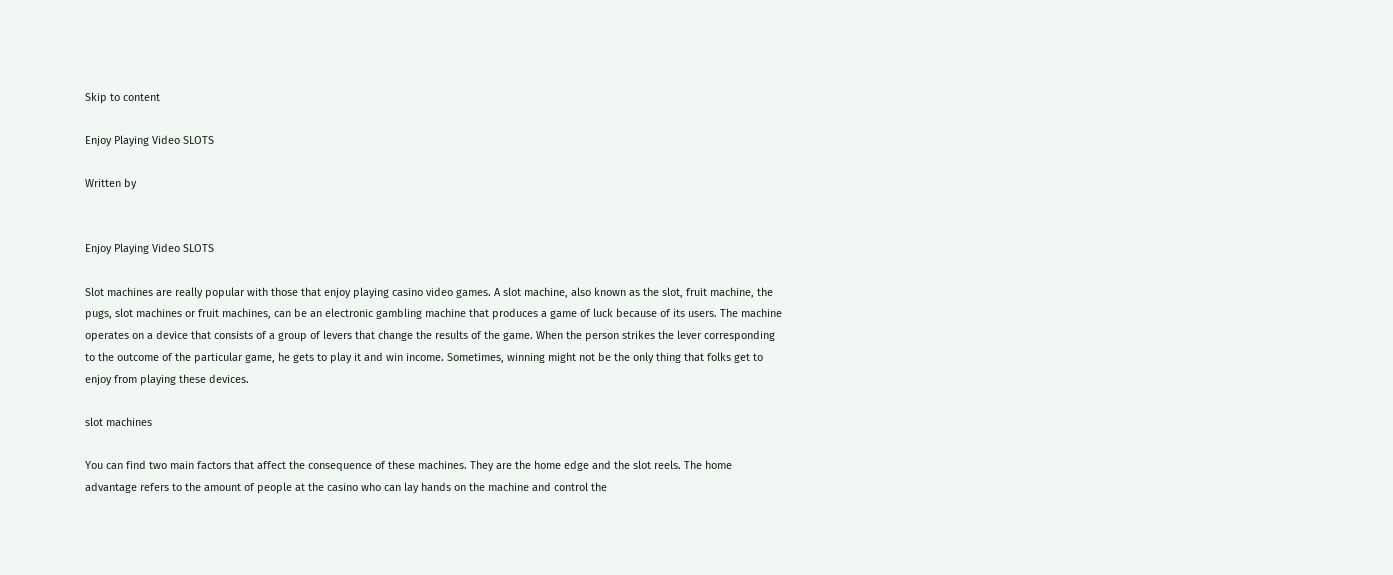Skip to content

Enjoy Playing Video SLOTS

Written by


Enjoy Playing Video SLOTS

Slot machines are really popular with those that enjoy playing casino video games. A slot machine, also known as the slot, fruit machine, the pugs, slot machines or fruit machines, can be an electronic gambling machine that produces a game of luck because of its users. The machine operates on a device that consists of a group of levers that change the results of the game. When the person strikes the lever corresponding to the outcome of the particular game, he gets to play it and win income. Sometimes, winning might not be the only thing that folks get to enjoy from playing these devices.

slot machines

You can find two main factors that affect the consequence of these machines. They are the home edge and the slot reels. The home advantage refers to the amount of people at the casino who can lay hands on the machine and control the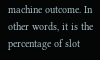machine outcome. In other words, it is the percentage of slot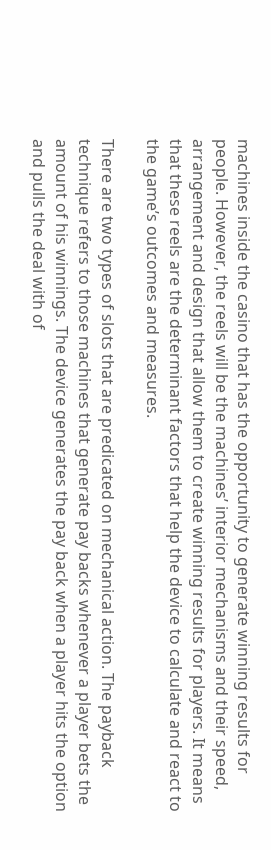machines inside the casino that has the opportunity to generate winning results for people. However, the reels will be the machines’ interior mechanisms and their speed, arrangement and design that allow them to create winning results for players. It means that these reels are the determinant factors that help the device to calculate and react to the game’s outcomes and measures.

There are two types of slots that are predicated on mechanical action. The payback technique refers to those machines that generate pay backs whenever a player bets the amount of his winnings. The device generates the pay back when a player hits the option and pulls the deal with of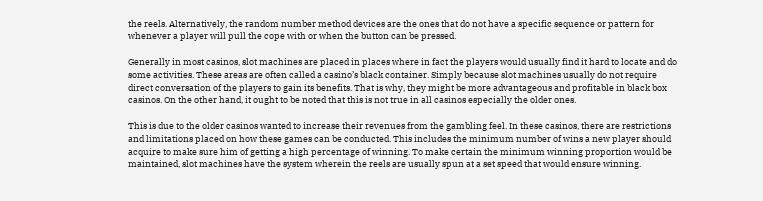the reels. Alternatively, the random number method devices are the ones that do not have a specific sequence or pattern for whenever a player will pull the cope with or when the button can be pressed.

Generally in most casinos, slot machines are placed in places where in fact the players would usually find it hard to locate and do some activities. These areas are often called a casino’s black container. Simply because slot machines usually do not require direct conversation of the players to gain its benefits. That is why, they might be more advantageous and profitable in black box casinos. On the other hand, it ought to be noted that this is not true in all casinos especially the older ones.

This is due to the older casinos wanted to increase their revenues from the gambling feel. In these casinos, there are restrictions and limitations placed on how these games can be conducted. This includes the minimum number of wins a new player should acquire to make sure him of getting a high percentage of winning. To make certain the minimum winning proportion would be maintained, slot machines have the system wherein the reels are usually spun at a set speed that would ensure winning.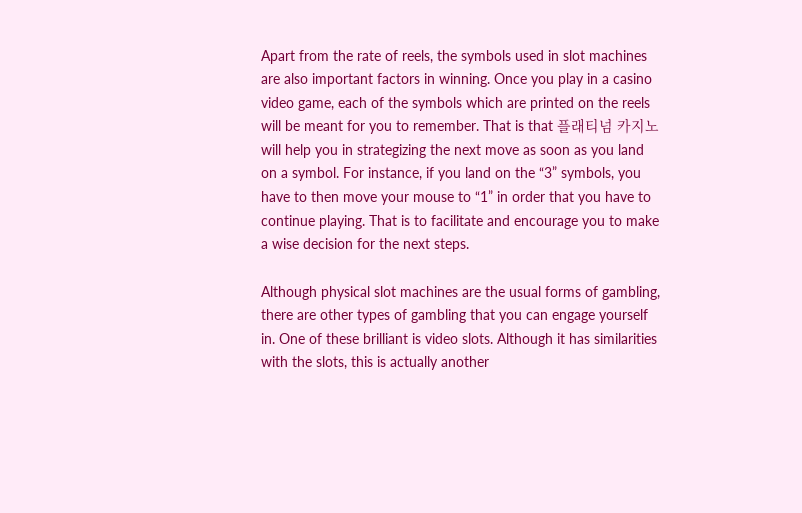Apart from the rate of reels, the symbols used in slot machines are also important factors in winning. Once you play in a casino video game, each of the symbols which are printed on the reels will be meant for you to remember. That is that 플래티넘 카지노 will help you in strategizing the next move as soon as you land on a symbol. For instance, if you land on the “3” symbols, you have to then move your mouse to “1” in order that you have to continue playing. That is to facilitate and encourage you to make a wise decision for the next steps.

Although physical slot machines are the usual forms of gambling, there are other types of gambling that you can engage yourself in. One of these brilliant is video slots. Although it has similarities with the slots, this is actually another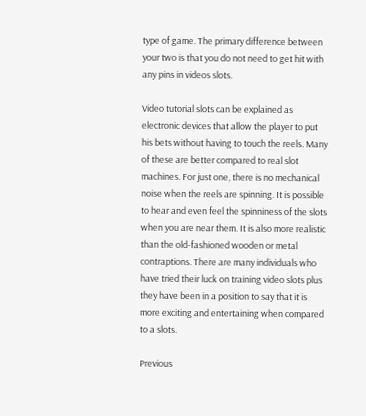type of game. The primary difference between your two is that you do not need to get hit with any pins in videos slots.

Video tutorial slots can be explained as electronic devices that allow the player to put his bets without having to touch the reels. Many of these are better compared to real slot machines. For just one, there is no mechanical noise when the reels are spinning. It is possible to hear and even feel the spinniness of the slots when you are near them. It is also more realistic than the old-fashioned wooden or metal contraptions. There are many individuals who have tried their luck on training video slots plus they have been in a position to say that it is more exciting and entertaining when compared to a slots.

Previous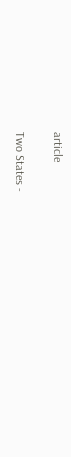article

Two States -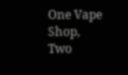One Vape Shop, Two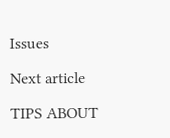Issues

Next article

TIPS ABOUT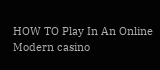HOW TO Play In An Online Modern casino